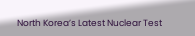North Korea’s Latest Nuclear Test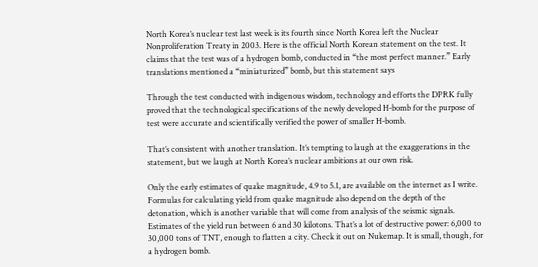North Korea’s nuclear test last week is its fourth since North Korea left the Nuclear Nonproliferation Treaty in 2003. Here is the official North Korean statement on the test. It claims that the test was of a hydrogen bomb, conducted in “the most perfect manner.” Early translations mentioned a “miniaturized” bomb, but this statement says

Through the test conducted with indigenous wisdom, technology and efforts the DPRK fully proved that the technological specifications of the newly developed H-bomb for the purpose of test were accurate and scientifically verified the power of smaller H-bomb.

That’s consistent with another translation. It’s tempting to laugh at the exaggerations in the statement, but we laugh at North Korea’s nuclear ambitions at our own risk.

Only the early estimates of quake magnitude, 4.9 to 5.1, are available on the internet as I write. Formulas for calculating yield from quake magnitude also depend on the depth of the detonation, which is another variable that will come from analysis of the seismic signals. Estimates of the yield run between 6 and 30 kilotons. That’s a lot of destructive power: 6,000 to 30,000 tons of TNT, enough to flatten a city. Check it out on Nukemap. It is small, though, for a hydrogen bomb.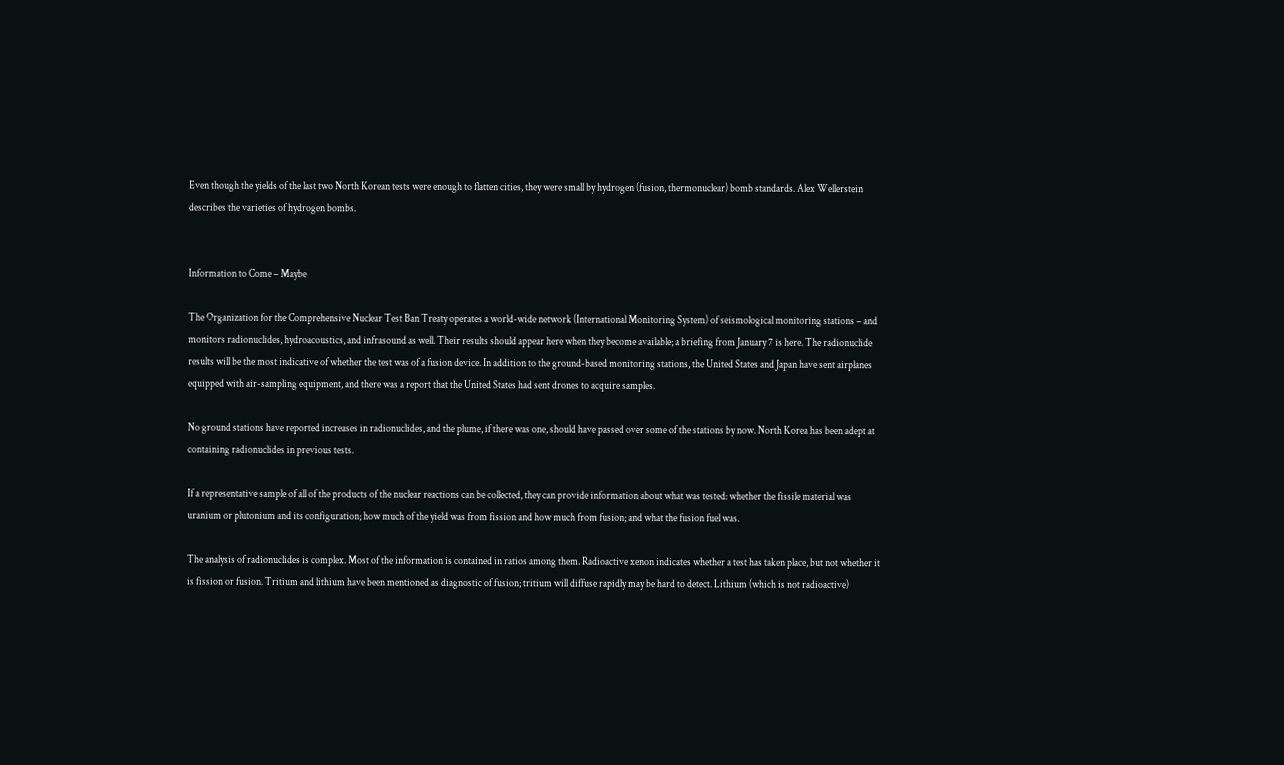Even though the yields of the last two North Korean tests were enough to flatten cities, they were small by hydrogen (fusion, thermonuclear) bomb standards. Alex Wellerstein describes the varieties of hydrogen bombs.


Information to Come – Maybe

The Organization for the Comprehensive Nuclear Test Ban Treaty operates a world-wide network (International Monitoring System) of seismological monitoring stations – and monitors radionuclides, hydroacoustics, and infrasound as well. Their results should appear here when they become available; a briefing from January 7 is here. The radionuclide results will be the most indicative of whether the test was of a fusion device. In addition to the ground-based monitoring stations, the United States and Japan have sent airplanes equipped with air-sampling equipment, and there was a report that the United States had sent drones to acquire samples.

No ground stations have reported increases in radionuclides, and the plume, if there was one, should have passed over some of the stations by now. North Korea has been adept at containing radionuclides in previous tests.

If a representative sample of all of the products of the nuclear reactions can be collected, they can provide information about what was tested: whether the fissile material was uranium or plutonium and its configuration; how much of the yield was from fission and how much from fusion; and what the fusion fuel was.

The analysis of radionuclides is complex. Most of the information is contained in ratios among them. Radioactive xenon indicates whether a test has taken place, but not whether it is fission or fusion. Tritium and lithium have been mentioned as diagnostic of fusion; tritium will diffuse rapidly may be hard to detect. Lithium (which is not radioactive)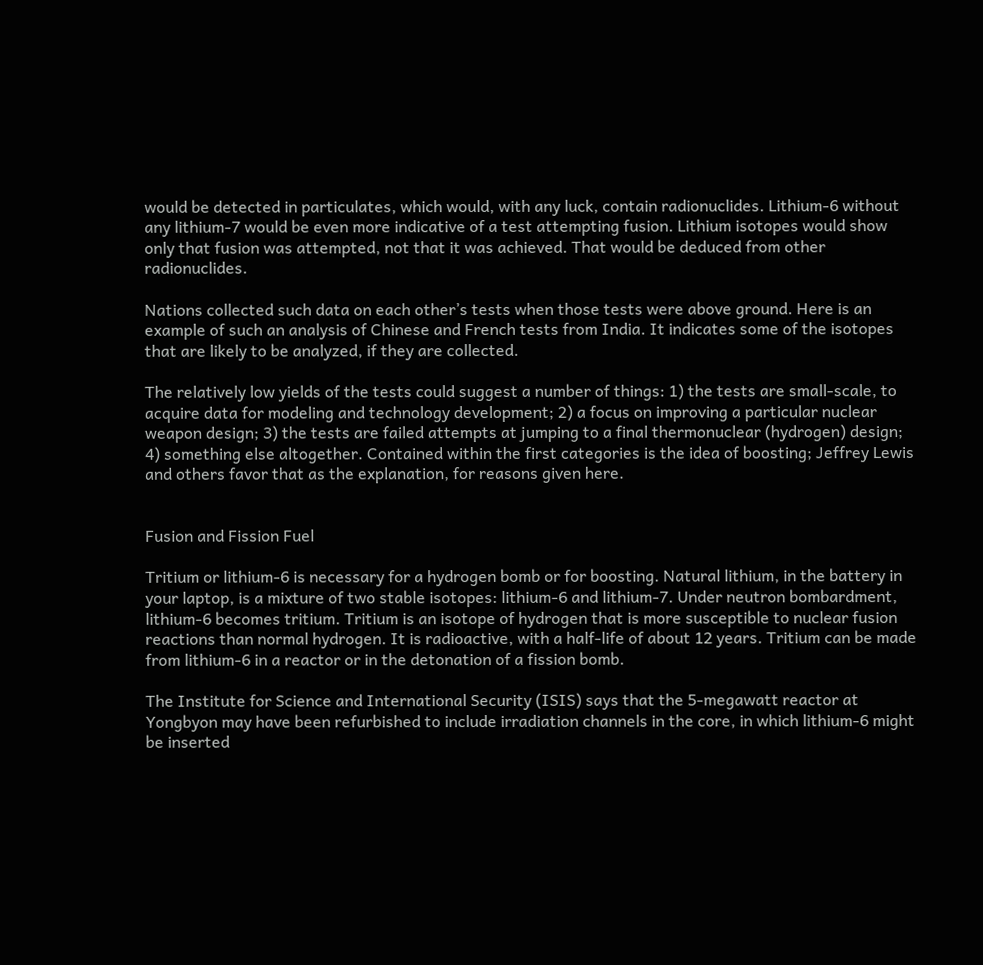would be detected in particulates, which would, with any luck, contain radionuclides. Lithium-6 without any lithium-7 would be even more indicative of a test attempting fusion. Lithium isotopes would show only that fusion was attempted, not that it was achieved. That would be deduced from other radionuclides.

Nations collected such data on each other’s tests when those tests were above ground. Here is an example of such an analysis of Chinese and French tests from India. It indicates some of the isotopes that are likely to be analyzed, if they are collected.

The relatively low yields of the tests could suggest a number of things: 1) the tests are small-scale, to acquire data for modeling and technology development; 2) a focus on improving a particular nuclear weapon design; 3) the tests are failed attempts at jumping to a final thermonuclear (hydrogen) design; 4) something else altogether. Contained within the first categories is the idea of boosting; Jeffrey Lewis and others favor that as the explanation, for reasons given here.


Fusion and Fission Fuel

Tritium or lithium-6 is necessary for a hydrogen bomb or for boosting. Natural lithium, in the battery in your laptop, is a mixture of two stable isotopes: lithium-6 and lithium-7. Under neutron bombardment, lithium-6 becomes tritium. Tritium is an isotope of hydrogen that is more susceptible to nuclear fusion reactions than normal hydrogen. It is radioactive, with a half-life of about 12 years. Tritium can be made from lithium-6 in a reactor or in the detonation of a fission bomb.

The Institute for Science and International Security (ISIS) says that the 5-megawatt reactor at Yongbyon may have been refurbished to include irradiation channels in the core, in which lithium-6 might be inserted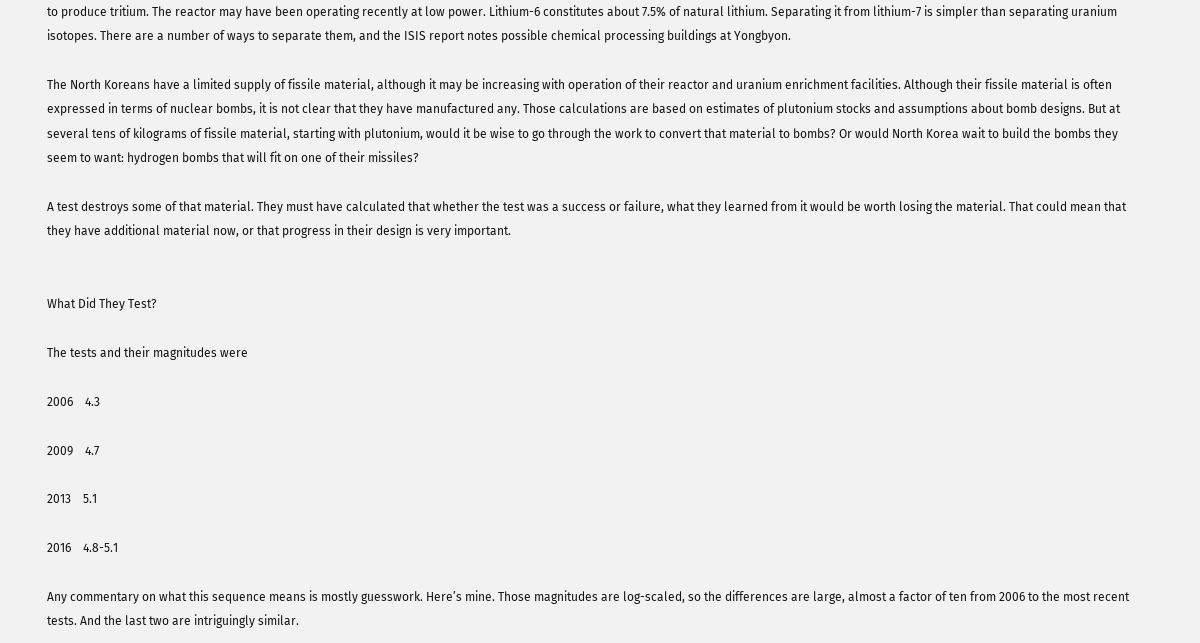to produce tritium. The reactor may have been operating recently at low power. Lithium-6 constitutes about 7.5% of natural lithium. Separating it from lithium-7 is simpler than separating uranium isotopes. There are a number of ways to separate them, and the ISIS report notes possible chemical processing buildings at Yongbyon.

The North Koreans have a limited supply of fissile material, although it may be increasing with operation of their reactor and uranium enrichment facilities. Although their fissile material is often expressed in terms of nuclear bombs, it is not clear that they have manufactured any. Those calculations are based on estimates of plutonium stocks and assumptions about bomb designs. But at several tens of kilograms of fissile material, starting with plutonium, would it be wise to go through the work to convert that material to bombs? Or would North Korea wait to build the bombs they seem to want: hydrogen bombs that will fit on one of their missiles?

A test destroys some of that material. They must have calculated that whether the test was a success or failure, what they learned from it would be worth losing the material. That could mean that they have additional material now, or that progress in their design is very important.


What Did They Test?

The tests and their magnitudes were

2006    4.3

2009    4.7

2013    5.1

2016    4.8-5.1

Any commentary on what this sequence means is mostly guesswork. Here’s mine. Those magnitudes are log-scaled, so the differences are large, almost a factor of ten from 2006 to the most recent tests. And the last two are intriguingly similar.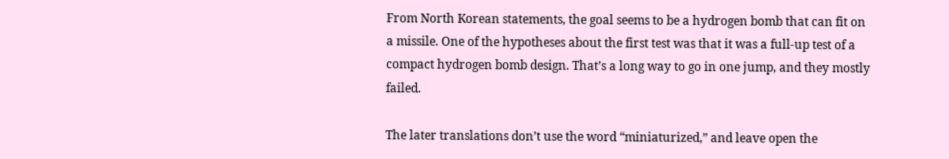From North Korean statements, the goal seems to be a hydrogen bomb that can fit on a missile. One of the hypotheses about the first test was that it was a full-up test of a compact hydrogen bomb design. That’s a long way to go in one jump, and they mostly failed.

The later translations don’t use the word “miniaturized,” and leave open the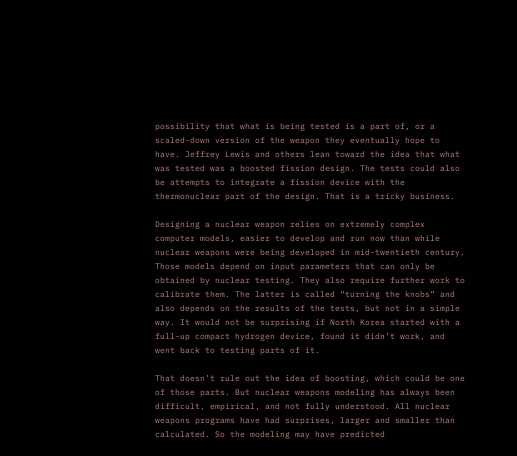possibility that what is being tested is a part of, or a scaled-down version of the weapon they eventually hope to have. Jeffrey Lewis and others lean toward the idea that what was tested was a boosted fission design. The tests could also be attempts to integrate a fission device with the thermonuclear part of the design. That is a tricky business.

Designing a nuclear weapon relies on extremely complex computer models, easier to develop and run now than while nuclear weapons were being developed in mid-twentieth century. Those models depend on input parameters that can only be obtained by nuclear testing. They also require further work to calibrate them. The latter is called “turning the knobs” and also depends on the results of the tests, but not in a simple way. It would not be surprising if North Korea started with a full-up compact hydrogen device, found it didn’t work, and went back to testing parts of it.

That doesn’t rule out the idea of boosting, which could be one of those parts. But nuclear weapons modeling has always been difficult, empirical, and not fully understood. All nuclear weapons programs have had surprises, larger and smaller than calculated. So the modeling may have predicted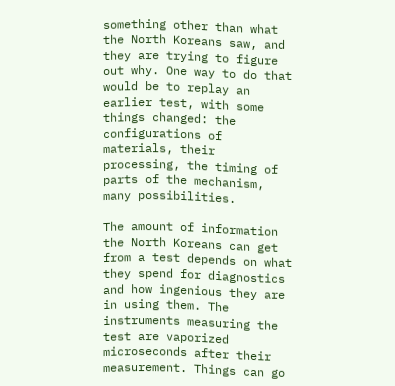something other than what the North Koreans saw, and they are trying to figure out why. One way to do that would be to replay an earlier test, with some things changed: the configurations of materials, their processing, the timing of parts of the mechanism, many possibilities.

The amount of information the North Koreans can get from a test depends on what they spend for diagnostics and how ingenious they are in using them. The instruments measuring the test are vaporized microseconds after their measurement. Things can go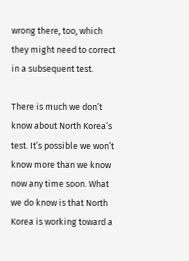wrong there, too, which they might need to correct in a subsequent test.

There is much we don’t know about North Korea’s test. It’s possible we won’t know more than we know now any time soon. What we do know is that North Korea is working toward a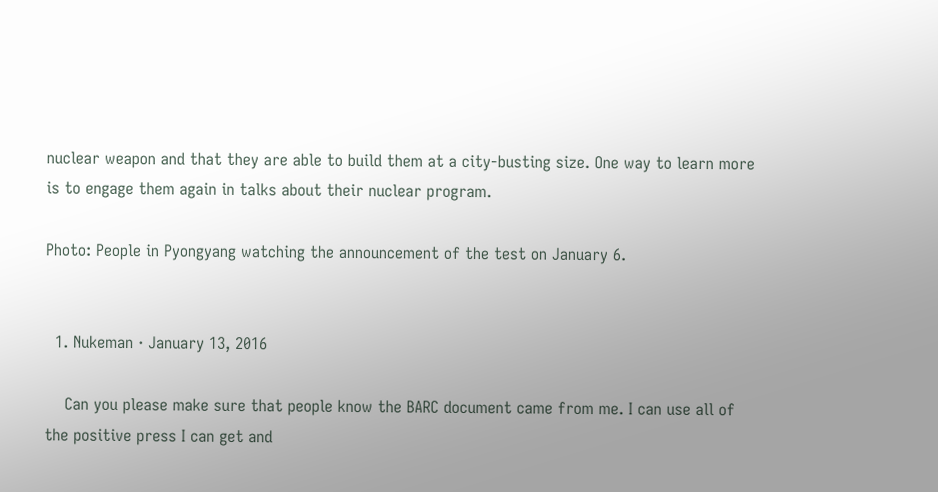nuclear weapon and that they are able to build them at a city-busting size. One way to learn more is to engage them again in talks about their nuclear program.

Photo: People in Pyongyang watching the announcement of the test on January 6.


  1. Nukeman · January 13, 2016

    Can you please make sure that people know the BARC document came from me. I can use all of the positive press I can get and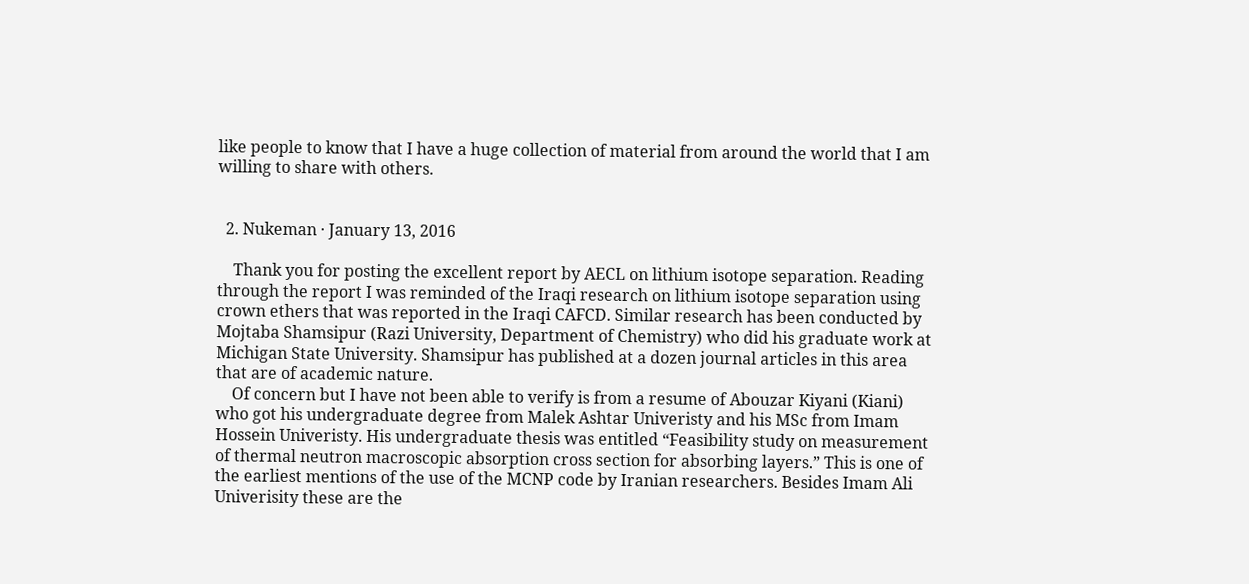like people to know that I have a huge collection of material from around the world that I am willing to share with others.


  2. Nukeman · January 13, 2016

    Thank you for posting the excellent report by AECL on lithium isotope separation. Reading through the report I was reminded of the Iraqi research on lithium isotope separation using crown ethers that was reported in the Iraqi CAFCD. Similar research has been conducted by Mojtaba Shamsipur (Razi University, Department of Chemistry) who did his graduate work at Michigan State University. Shamsipur has published at a dozen journal articles in this area that are of academic nature.
    Of concern but I have not been able to verify is from a resume of Abouzar Kiyani (Kiani) who got his undergraduate degree from Malek Ashtar Univeristy and his MSc from Imam Hossein Univeristy. His undergraduate thesis was entitled “Feasibility study on measurement of thermal neutron macroscopic absorption cross section for absorbing layers.” This is one of the earliest mentions of the use of the MCNP code by Iranian researchers. Besides Imam Ali Univerisity these are the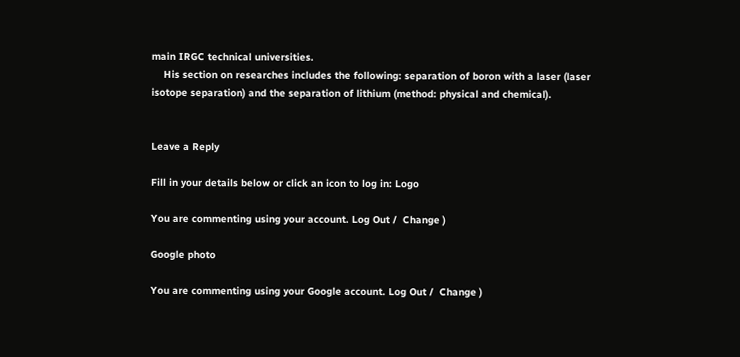main IRGC technical universities.
    His section on researches includes the following: separation of boron with a laser (laser isotope separation) and the separation of lithium (method: physical and chemical).


Leave a Reply

Fill in your details below or click an icon to log in: Logo

You are commenting using your account. Log Out /  Change )

Google photo

You are commenting using your Google account. Log Out /  Change )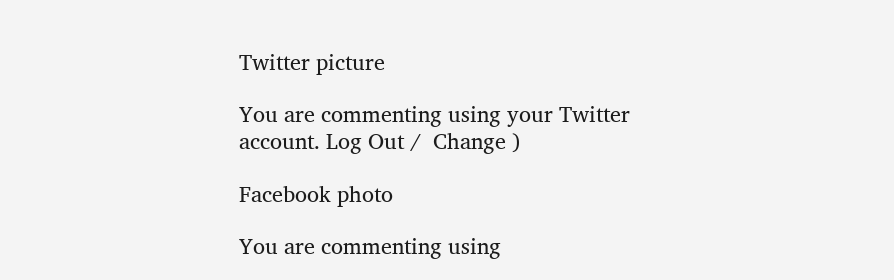Twitter picture

You are commenting using your Twitter account. Log Out /  Change )

Facebook photo

You are commenting using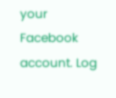your Facebook account. Log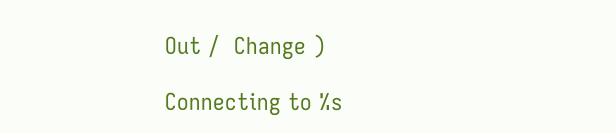Out /  Change )

Connecting to %s